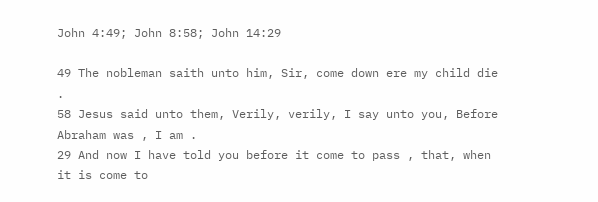John 4:49; John 8:58; John 14:29

49 The nobleman saith unto him, Sir, come down ere my child die .
58 Jesus said unto them, Verily, verily, I say unto you, Before Abraham was , I am .
29 And now I have told you before it come to pass , that, when it is come to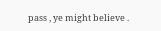pass , ye might believe .